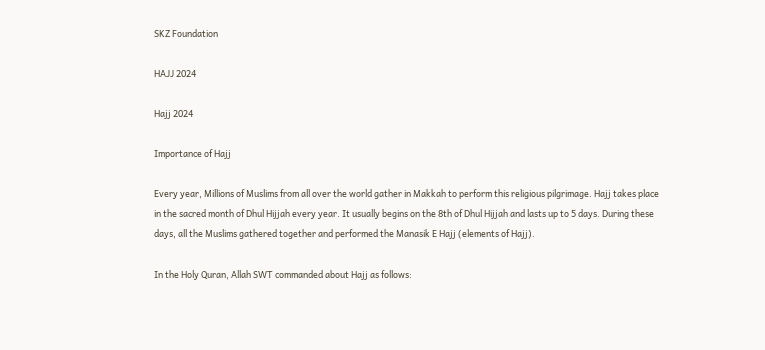SKZ Foundation

HAJJ 2024

Hajj 2024

Importance of Hajj

Every year, Millions of Muslims from all over the world gather in Makkah to perform this religious pilgrimage. Hajj takes place in the sacred month of Dhul Hijjah every year. It usually begins on the 8th of Dhul Hijjah and lasts up to 5 days. During these days, all the Muslims gathered together and performed the Manasik E Hajj (elements of Hajj).

In the Holy Quran, Allah SWT commanded about Hajj as follows: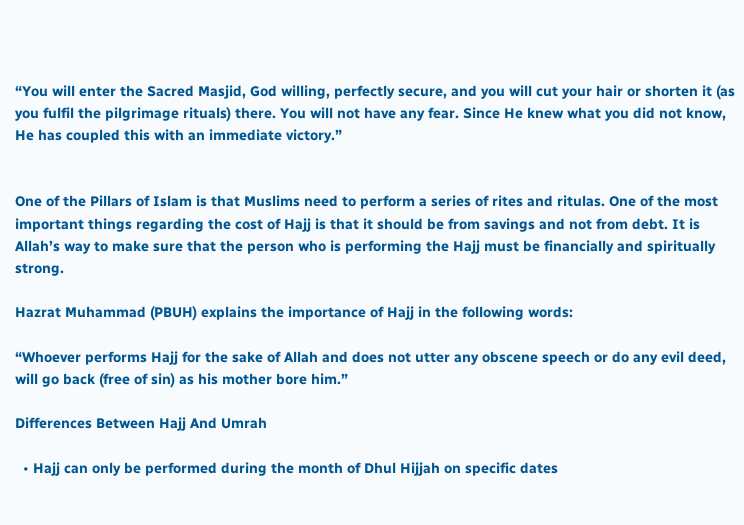“You will enter the Sacred Masjid, God willing, perfectly secure, and you will cut your hair or shorten it (as you fulfil the pilgrimage rituals) there. You will not have any fear. Since He knew what you did not know, He has coupled this with an immediate victory.”


One of the Pillars of Islam is that Muslims need to perform a series of rites and ritulas. One of the most important things regarding the cost of Hajj is that it should be from savings and not from debt. It is Allah’s way to make sure that the person who is performing the Hajj must be financially and spiritually strong.

Hazrat Muhammad (PBUH) explains the importance of Hajj in the following words:

“Whoever performs Hajj for the sake of Allah and does not utter any obscene speech or do any evil deed, will go back (free of sin) as his mother bore him.”

Differences Between Hajj And Umrah

  • Hajj can only be performed during the month of Dhul Hijjah on specific dates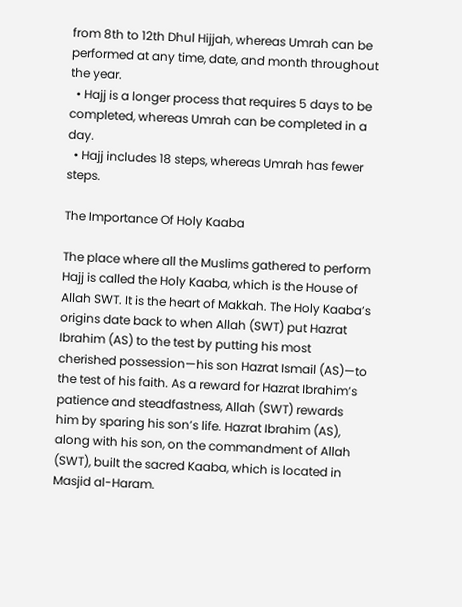from 8th to 12th Dhul Hijjah, whereas Umrah can be performed at any time, date, and month throughout the year.
  • Hajj is a longer process that requires 5 days to be completed, whereas Umrah can be completed in a day.
  • Hajj includes 18 steps, whereas Umrah has fewer steps.

The Importance Of Holy Kaaba

The place where all the Muslims gathered to perform Hajj is called the Holy Kaaba, which is the House of Allah SWT. It is the heart of Makkah. The Holy Kaaba’s origins date back to when Allah (SWT) put Hazrat Ibrahim (AS) to the test by putting his most cherished possession—his son Hazrat Ismail (AS)—to the test of his faith. As a reward for Hazrat Ibrahim’s patience and steadfastness, Allah (SWT) rewards him by sparing his son’s life. Hazrat Ibrahim (AS), along with his son, on the commandment of Allah (SWT), built the sacred Kaaba, which is located in Masjid al-Haram.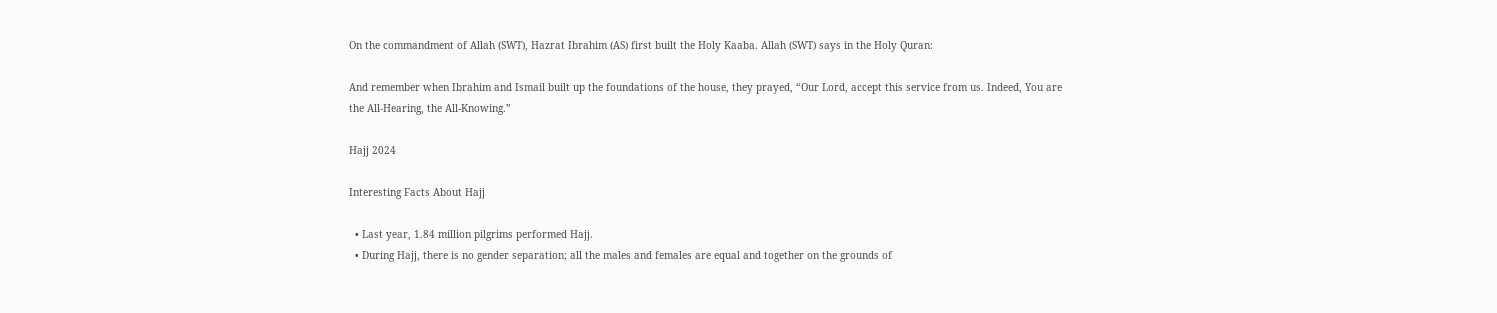On the commandment of Allah (SWT), Hazrat Ibrahim (AS) first built the Holy Kaaba. Allah (SWT) says in the Holy Quran:

And remember when Ibrahim and Ismail built up the foundations of the house, they prayed, “Our Lord, accept this service from us. Indeed, You are the All-Hearing, the All-Knowing.”

Hajj 2024

Interesting Facts About Hajj

  • Last year, 1.84 million pilgrims performed Hajj.
  • During Hajj, there is no gender separation; all the males and females are equal and together on the grounds of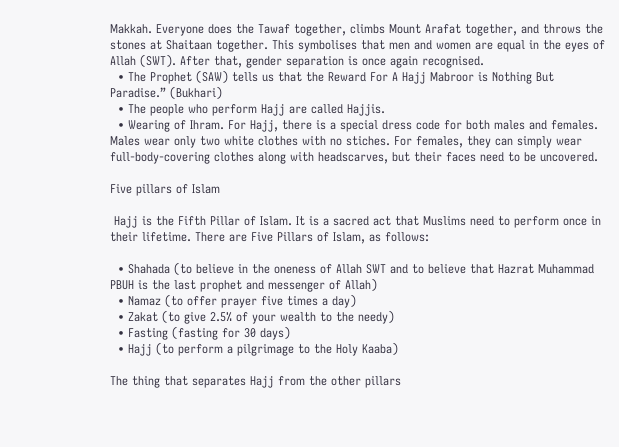Makkah. Everyone does the Tawaf together, climbs Mount Arafat together, and throws the stones at Shaitaan together. This symbolises that men and women are equal in the eyes of Allah (SWT). After that, gender separation is once again recognised.
  • The Prophet (SAW) tells us that the Reward For A Hajj Mabroor is Nothing But Paradise.” (Bukhari)
  • The people who perform Hajj are called Hajjis.
  • Wearing of Ihram. For Hajj, there is a special dress code for both males and females. Males wear only two white clothes with no stiches. For females, they can simply wear full-body-covering clothes along with headscarves, but their faces need to be uncovered.

Five pillars of Islam

 Hajj is the Fifth Pillar of Islam. It is a sacred act that Muslims need to perform once in their lifetime. There are Five Pillars of Islam, as follows:

  • Shahada (to believe in the oneness of Allah SWT and to believe that Hazrat Muhammad PBUH is the last prophet and messenger of Allah)
  • Namaz (to offer prayer five times a day)
  • Zakat (to give 2.5% of your wealth to the needy)
  • Fasting (fasting for 30 days)
  • Hajj (to perform a pilgrimage to the Holy Kaaba)

The thing that separates Hajj from the other pillars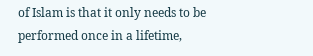of Islam is that it only needs to be performed once in a lifetime,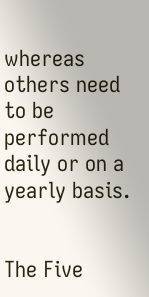whereas others need to be performed daily or on a yearly basis.


The Five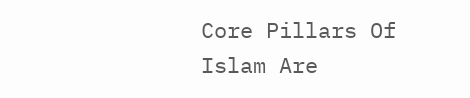Core Pillars Of Islam Are